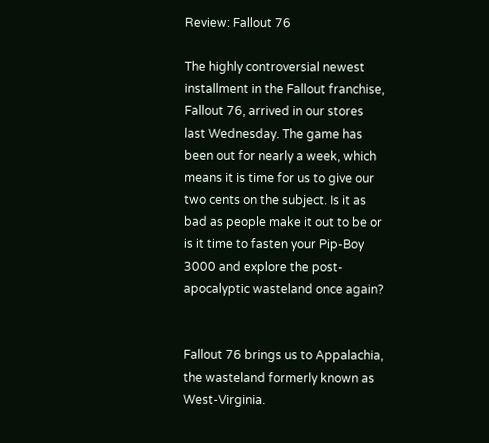Review: Fallout 76

The highly controversial newest installment in the Fallout franchise, Fallout 76, arrived in our stores last Wednesday. The game has been out for nearly a week, which means it is time for us to give our two cents on the subject. Is it as bad as people make it out to be or is it time to fasten your Pip-Boy 3000 and explore the post-apocalyptic wasteland once again?


Fallout 76 brings us to Appalachia, the wasteland formerly known as West-Virginia.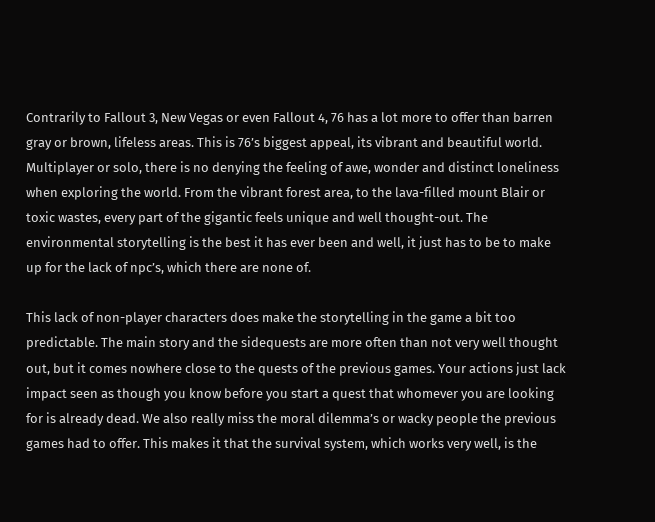Contrarily to Fallout 3, New Vegas or even Fallout 4, 76 has a lot more to offer than barren gray or brown, lifeless areas. This is 76’s biggest appeal, its vibrant and beautiful world. Multiplayer or solo, there is no denying the feeling of awe, wonder and distinct loneliness when exploring the world. From the vibrant forest area, to the lava-filled mount Blair or toxic wastes, every part of the gigantic feels unique and well thought-out. The environmental storytelling is the best it has ever been and well, it just has to be to make up for the lack of npc’s, which there are none of.

This lack of non-player characters does make the storytelling in the game a bit too predictable. The main story and the sidequests are more often than not very well thought out, but it comes nowhere close to the quests of the previous games. Your actions just lack impact seen as though you know before you start a quest that whomever you are looking for is already dead. We also really miss the moral dilemma’s or wacky people the previous games had to offer. This makes it that the survival system, which works very well, is the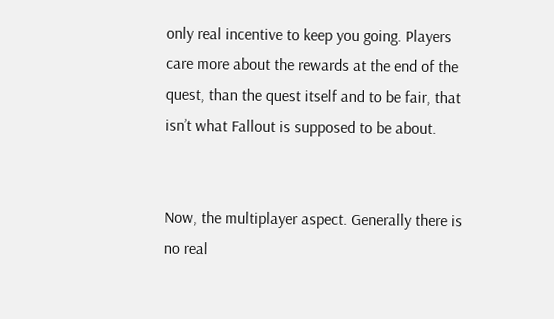only real incentive to keep you going. Players care more about the rewards at the end of the quest, than the quest itself and to be fair, that isn’t what Fallout is supposed to be about.


Now, the multiplayer aspect. Generally there is no real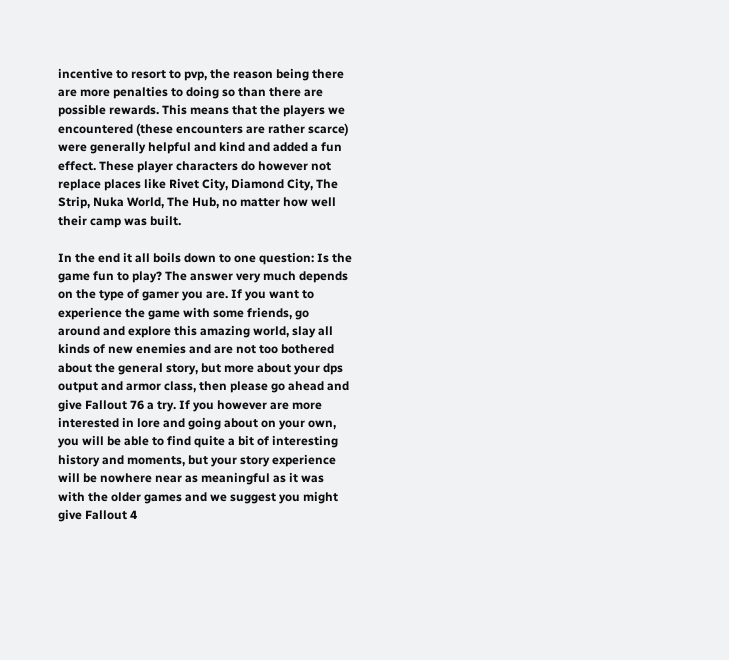incentive to resort to pvp, the reason being there are more penalties to doing so than there are possible rewards. This means that the players we encountered (these encounters are rather scarce) were generally helpful and kind and added a fun effect. These player characters do however not replace places like Rivet City, Diamond City, The Strip, Nuka World, The Hub, no matter how well their camp was built.

In the end it all boils down to one question: Is the game fun to play? The answer very much depends on the type of gamer you are. If you want to experience the game with some friends, go around and explore this amazing world, slay all kinds of new enemies and are not too bothered about the general story, but more about your dps output and armor class, then please go ahead and give Fallout 76 a try. If you however are more interested in lore and going about on your own, you will be able to find quite a bit of interesting history and moments, but your story experience will be nowhere near as meaningful as it was with the older games and we suggest you might give Fallout 4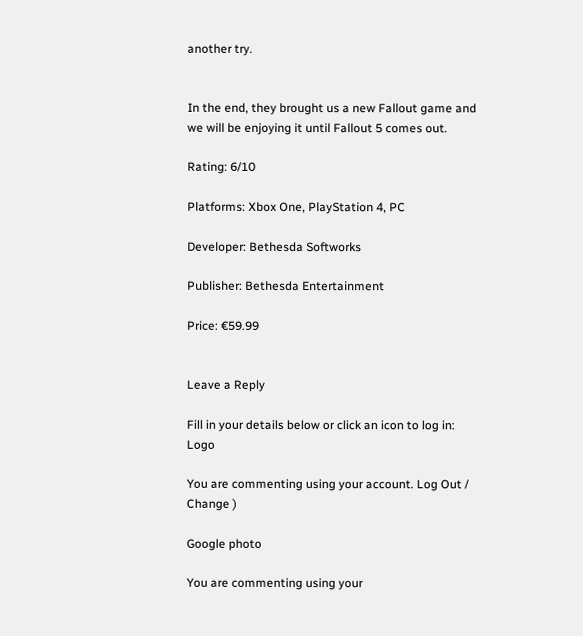another try.


In the end, they brought us a new Fallout game and we will be enjoying it until Fallout 5 comes out.

Rating: 6/10

Platforms: Xbox One, PlayStation 4, PC

Developer: Bethesda Softworks

Publisher: Bethesda Entertainment

Price: €59.99


Leave a Reply

Fill in your details below or click an icon to log in: Logo

You are commenting using your account. Log Out /  Change )

Google photo

You are commenting using your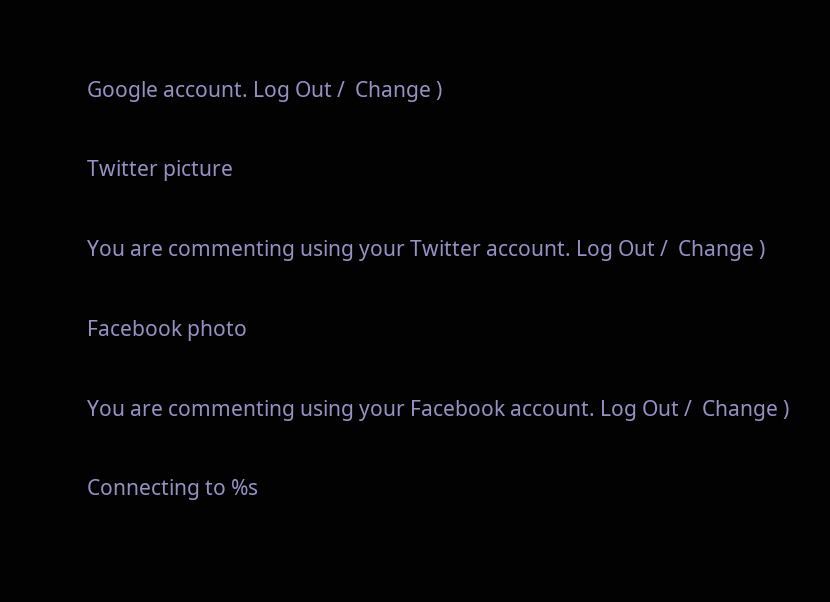Google account. Log Out /  Change )

Twitter picture

You are commenting using your Twitter account. Log Out /  Change )

Facebook photo

You are commenting using your Facebook account. Log Out /  Change )

Connecting to %s